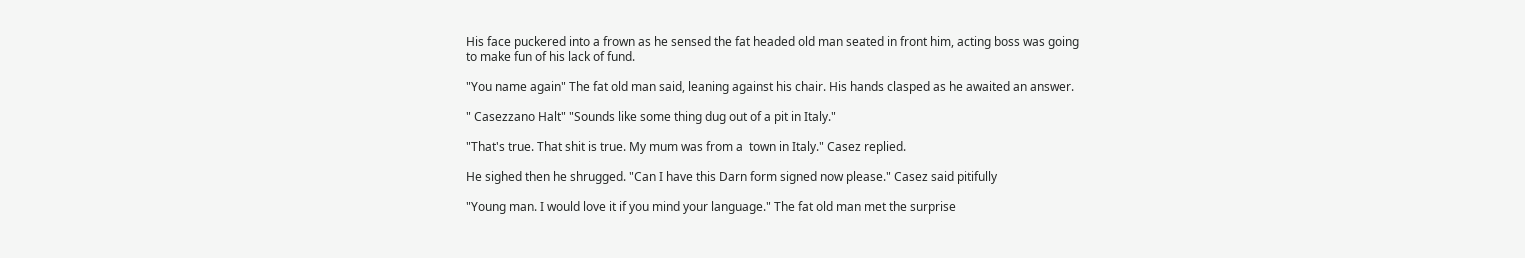His face puckered into a frown as he sensed the fat headed old man seated in front him, acting boss was going to make fun of his lack of fund.

"You name again" The fat old man said, leaning against his chair. His hands clasped as he awaited an answer.

" Casezzano Halt" "Sounds like some thing dug out of a pit in Italy."

"That's true. That shit is true. My mum was from a  town in Italy." Casez replied.

He sighed then he shrugged. "Can I have this Darn form signed now please." Casez said pitifully

"Young man. I would love it if you mind your language." The fat old man met the surprise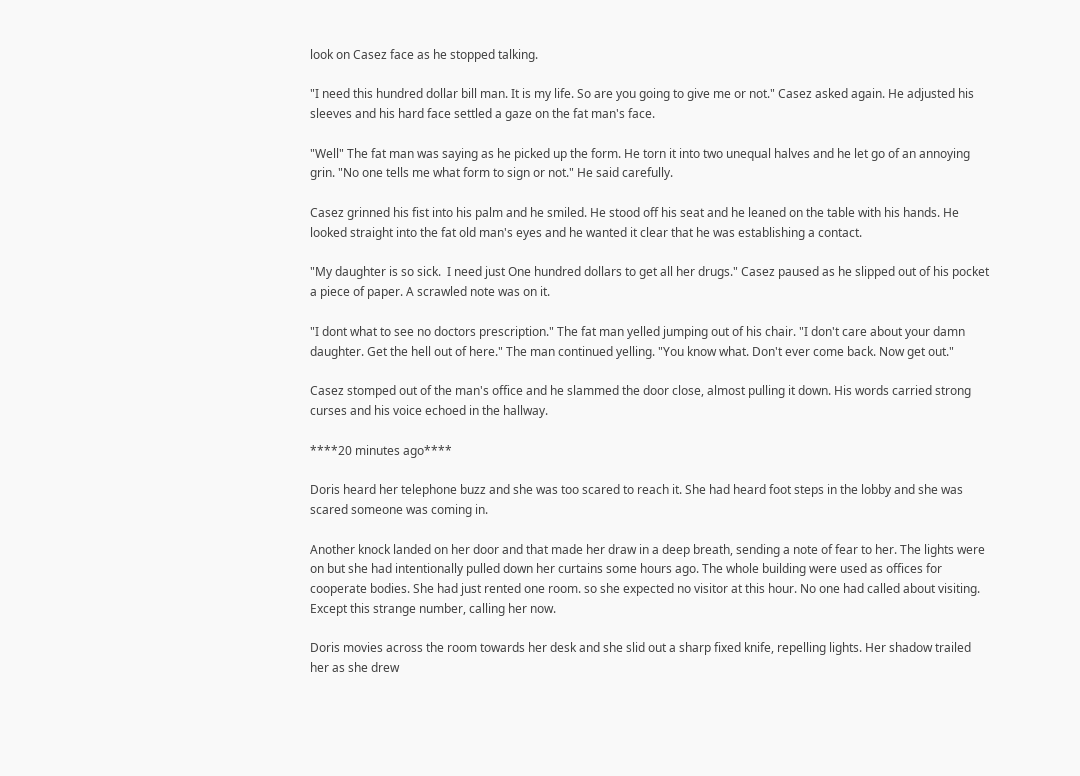look on Casez face as he stopped talking.

"I need this hundred dollar bill man. It is my life. So are you going to give me or not." Casez asked again. He adjusted his sleeves and his hard face settled a gaze on the fat man's face.

"Well" The fat man was saying as he picked up the form. He torn it into two unequal halves and he let go of an annoying grin. "No one tells me what form to sign or not." He said carefully.

Casez grinned his fist into his palm and he smiled. He stood off his seat and he leaned on the table with his hands. He looked straight into the fat old man's eyes and he wanted it clear that he was establishing a contact.

"My daughter is so sick.  I need just One hundred dollars to get all her drugs." Casez paused as he slipped out of his pocket a piece of paper. A scrawled note was on it.

"I dont what to see no doctors prescription." The fat man yelled jumping out of his chair. "I don't care about your damn daughter. Get the hell out of here." The man continued yelling. "You know what. Don't ever come back. Now get out."

Casez stomped out of the man's office and he slammed the door close, almost pulling it down. His words carried strong curses and his voice echoed in the hallway.

****20 minutes ago****

Doris heard her telephone buzz and she was too scared to reach it. She had heard foot steps in the lobby and she was scared someone was coming in.

Another knock landed on her door and that made her draw in a deep breath, sending a note of fear to her. The lights were on but she had intentionally pulled down her curtains some hours ago. The whole building were used as offices for cooperate bodies. She had just rented one room. so she expected no visitor at this hour. No one had called about visiting. Except this strange number, calling her now.

Doris movies across the room towards her desk and she slid out a sharp fixed knife, repelling lights. Her shadow trailed her as she drew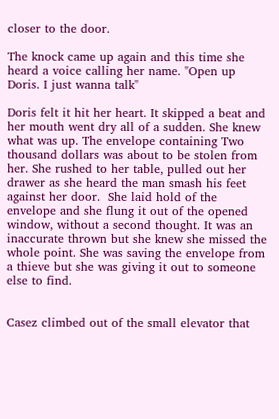closer to the door.

The knock came up again and this time she heard a voice calling her name. "Open up Doris. I just wanna talk"

Doris felt it hit her heart. It skipped a beat and her mouth went dry all of a sudden. She knew what was up. The envelope containing Two thousand dollars was about to be stolen from her. She rushed to her table, pulled out her drawer as she heard the man smash his feet against her door.  She laid hold of the envelope and she flung it out of the opened window, without a second thought. It was an inaccurate thrown but she knew she missed the whole point. She was saving the envelope from a thieve but she was giving it out to someone else to find.


Casez climbed out of the small elevator that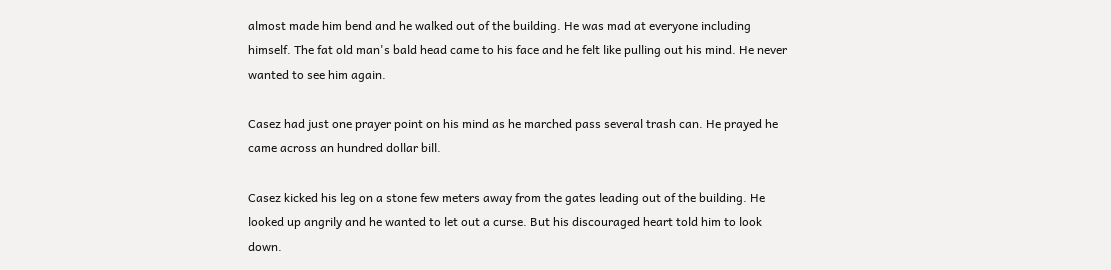almost made him bend and he walked out of the building. He was mad at everyone including himself. The fat old man's bald head came to his face and he felt like pulling out his mind. He never wanted to see him again.

Casez had just one prayer point on his mind as he marched pass several trash can. He prayed he came across an hundred dollar bill.

Casez kicked his leg on a stone few meters away from the gates leading out of the building. He looked up angrily and he wanted to let out a curse. But his discouraged heart told him to look down.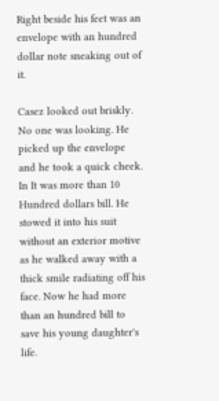Right beside his feet was an envelope with an hundred dollar note sneaking out of it.

Casez looked out briskly. No one was looking. He picked up the envelope and he took a quick cheek. In It was more than 10 Hundred dollars bill. He stowed it into his suit without an exterior motive as he walked away with a thick smile radiating off his face. Now he had more than an hundred bill to save his young daughter's life.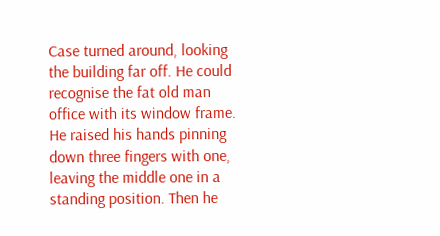Case turned around, looking the building far off. He could recognise the fat old man office with its window frame. He raised his hands pinning down three fingers with one, leaving the middle one in a standing position. Then he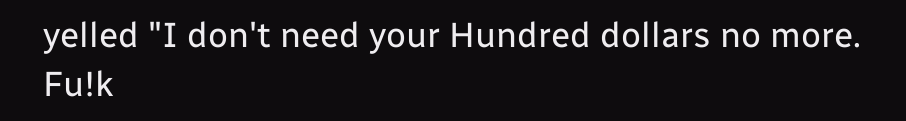yelled "I don't need your Hundred dollars no more. Fu!k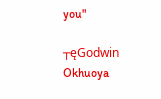you"

┬ęGodwin Okhuoya